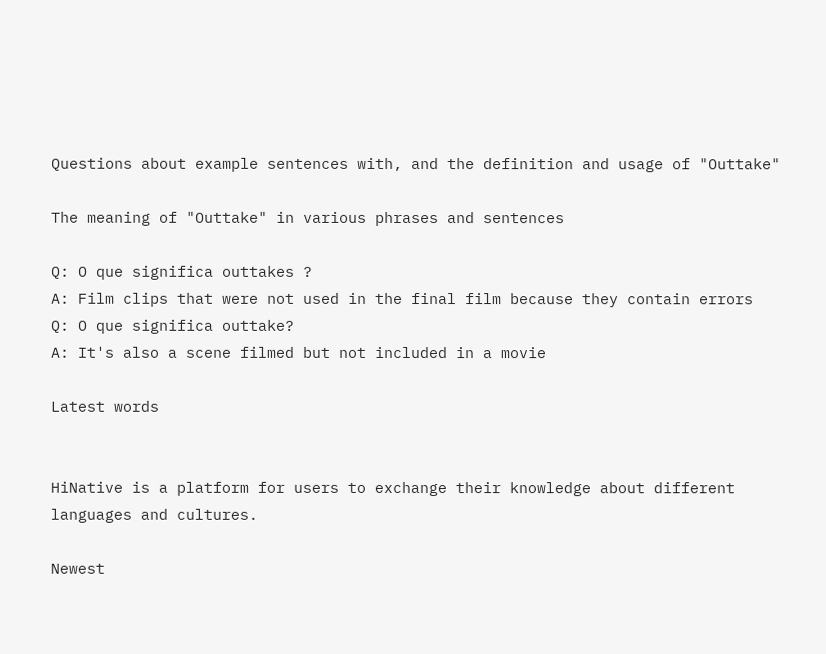Questions about example sentences with, and the definition and usage of "Outtake"

The meaning of "Outtake" in various phrases and sentences

Q: O que significa outtakes ?
A: Film clips that were not used in the final film because they contain errors
Q: O que significa outtake?
A: It's also a scene filmed but not included in a movie

Latest words


HiNative is a platform for users to exchange their knowledge about different languages and cultures.

Newest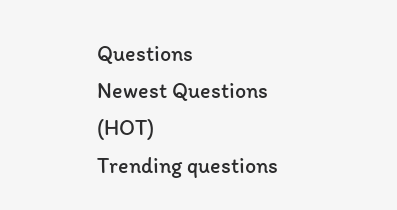Questions
Newest Questions (HOT)
Trending questions